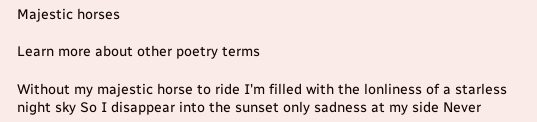Majestic horses

Learn more about other poetry terms

Without my majestic horse to ride I'm filled with the lonliness of a starless night sky So I disappear into the sunset only sadness at my side Never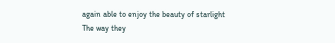again able to enjoy the beauty of starlight
The way they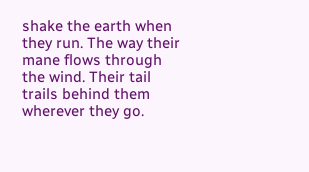shake the earth when they run. The way their mane flows through the wind. Their tail trails behind them wherever they go.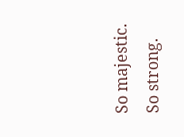So majestic. So strong.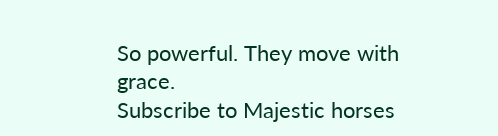So powerful. They move with grace.
Subscribe to Majestic horses